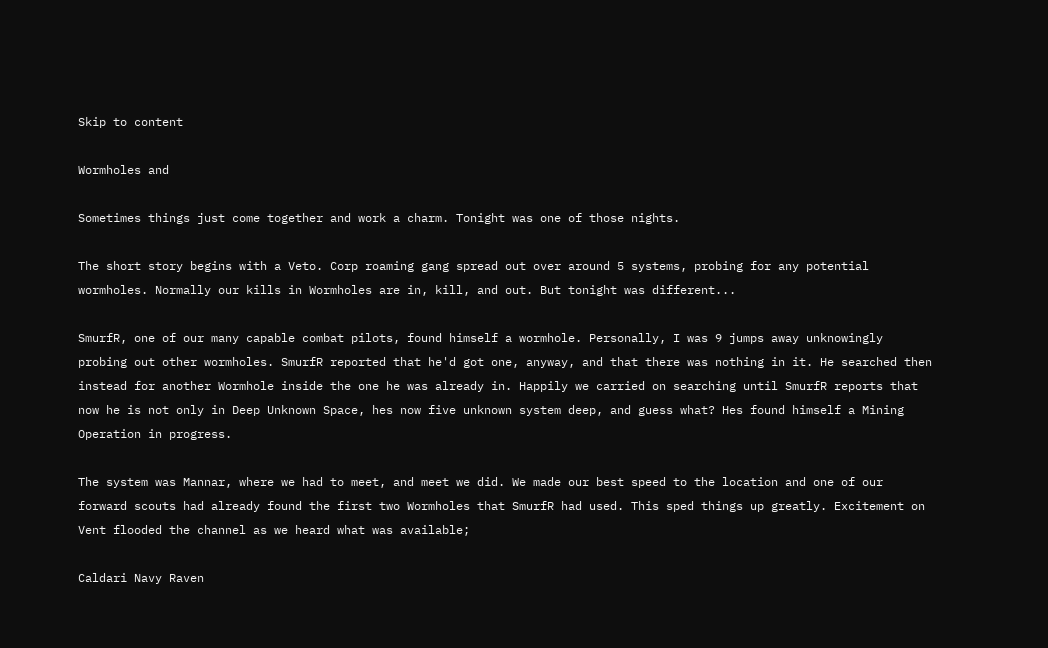Skip to content

Wormholes and

Sometimes things just come together and work a charm. Tonight was one of those nights.

The short story begins with a Veto. Corp roaming gang spread out over around 5 systems, probing for any potential wormholes. Normally our kills in Wormholes are in, kill, and out. But tonight was different...

SmurfR, one of our many capable combat pilots, found himself a wormhole. Personally, I was 9 jumps away unknowingly probing out other wormholes. SmurfR reported that he'd got one, anyway, and that there was nothing in it. He searched then instead for another Wormhole inside the one he was already in. Happily we carried on searching until SmurfR reports that now he is not only in Deep Unknown Space, hes now five unknown system deep, and guess what? Hes found himself a Mining Operation in progress.

The system was Mannar, where we had to meet, and meet we did. We made our best speed to the location and one of our forward scouts had already found the first two Wormholes that SmurfR had used. This sped things up greatly. Excitement on Vent flooded the channel as we heard what was available;

Caldari Navy Raven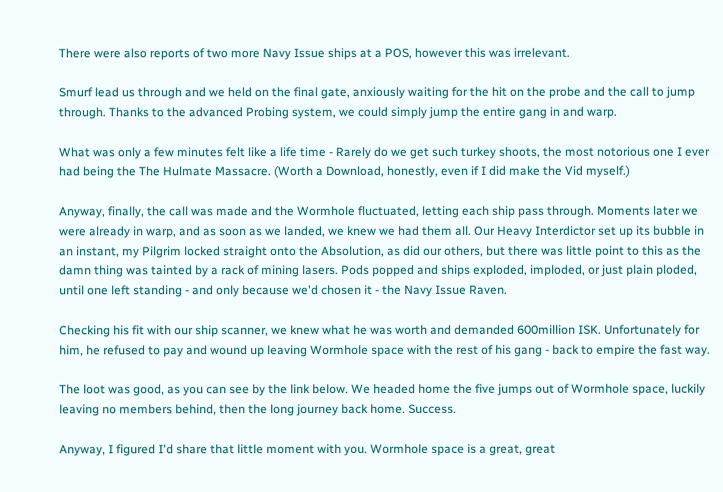There were also reports of two more Navy Issue ships at a POS, however this was irrelevant.

Smurf lead us through and we held on the final gate, anxiously waiting for the hit on the probe and the call to jump through. Thanks to the advanced Probing system, we could simply jump the entire gang in and warp.

What was only a few minutes felt like a life time - Rarely do we get such turkey shoots, the most notorious one I ever had being the The Hulmate Massacre. (Worth a Download, honestly, even if I did make the Vid myself.)

Anyway, finally, the call was made and the Wormhole fluctuated, letting each ship pass through. Moments later we were already in warp, and as soon as we landed, we knew we had them all. Our Heavy Interdictor set up its bubble in an instant, my Pilgrim locked straight onto the Absolution, as did our others, but there was little point to this as the damn thing was tainted by a rack of mining lasers. Pods popped and ships exploded, imploded, or just plain ploded, until one left standing - and only because we'd chosen it - the Navy Issue Raven.

Checking his fit with our ship scanner, we knew what he was worth and demanded 600million ISK. Unfortunately for him, he refused to pay and wound up leaving Wormhole space with the rest of his gang - back to empire the fast way.

The loot was good, as you can see by the link below. We headed home the five jumps out of Wormhole space, luckily leaving no members behind, then the long journey back home. Success.

Anyway, I figured I'd share that little moment with you. Wormhole space is a great, great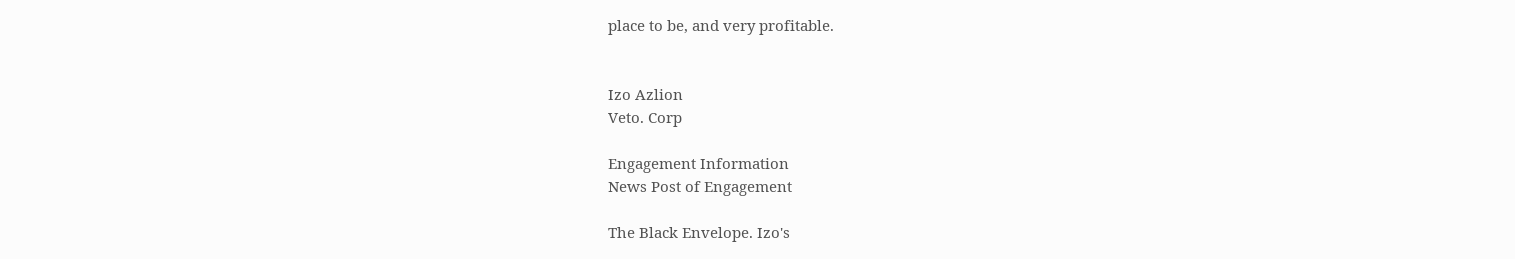place to be, and very profitable.


Izo Azlion
Veto. Corp

Engagement Information
News Post of Engagement

The Black Envelope. Izo's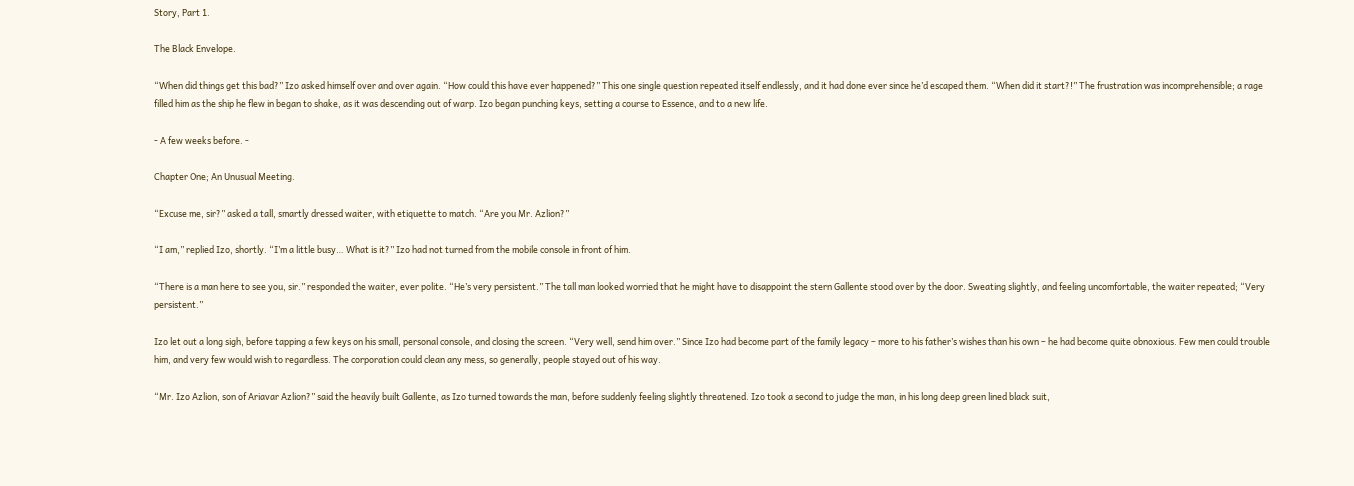Story, Part 1.

The Black Envelope.

“When did things get this bad?” Izo asked himself over and over again. “How could this have ever happened?” This one single question repeated itself endlessly, and it had done ever since he’d escaped them. “When did it start?!” The frustration was incomprehensible; a rage filled him as the ship he flew in began to shake, as it was descending out of warp. Izo began punching keys, setting a course to Essence, and to a new life.

- A few weeks before. -

Chapter One; An Unusual Meeting.

“Excuse me, sir?” asked a tall, smartly dressed waiter, with etiquette to match. “Are you Mr. Azlion?”

“I am,” replied Izo, shortly. “I’m a little busy… What is it?” Izo had not turned from the mobile console in front of him.

“There is a man here to see you, sir.” responded the waiter, ever polite. “He’s very persistent.” The tall man looked worried that he might have to disappoint the stern Gallente stood over by the door. Sweating slightly, and feeling uncomfortable, the waiter repeated; “Very persistent.”

Izo let out a long sigh, before tapping a few keys on his small, personal console, and closing the screen. “Very well, send him over.” Since Izo had become part of the family legacy – more to his father’s wishes than his own – he had become quite obnoxious. Few men could trouble him, and very few would wish to regardless. The corporation could clean any mess, so generally, people stayed out of his way.

“Mr. Izo Azlion, son of Ariavar Azlion?” said the heavily built Gallente, as Izo turned towards the man, before suddenly feeling slightly threatened. Izo took a second to judge the man, in his long deep green lined black suit,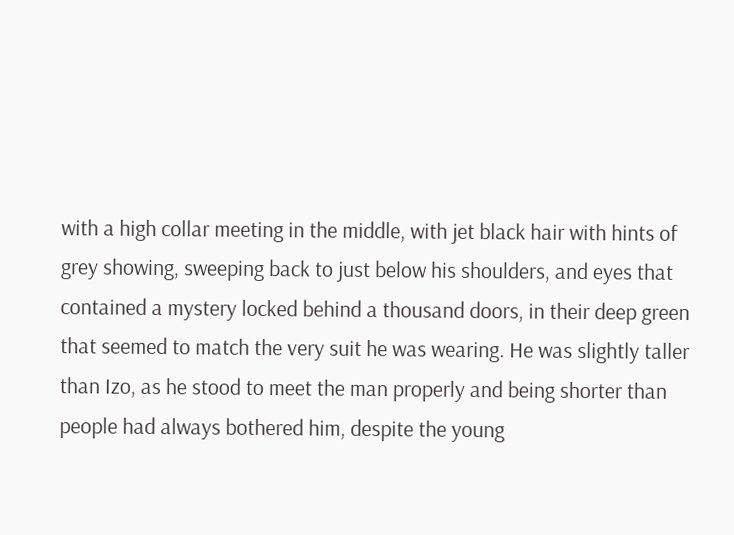with a high collar meeting in the middle, with jet black hair with hints of grey showing, sweeping back to just below his shoulders, and eyes that contained a mystery locked behind a thousand doors, in their deep green that seemed to match the very suit he was wearing. He was slightly taller than Izo, as he stood to meet the man properly and being shorter than people had always bothered him, despite the young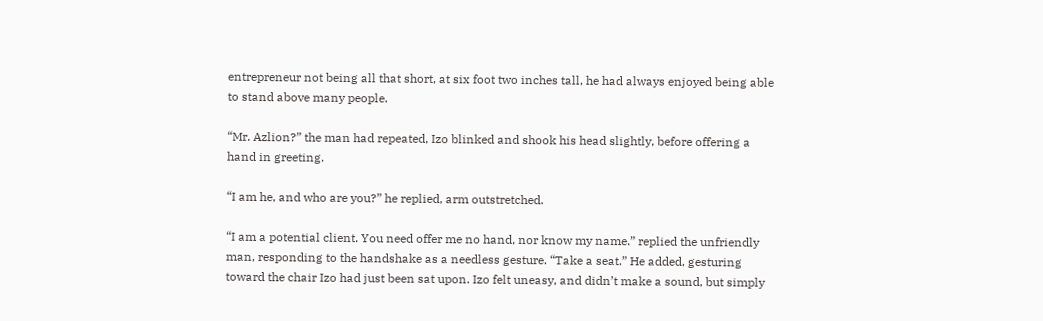entrepreneur not being all that short, at six foot two inches tall, he had always enjoyed being able to stand above many people.

“Mr. Azlion?” the man had repeated, Izo blinked and shook his head slightly, before offering a hand in greeting.

“I am he, and who are you?” he replied, arm outstretched.

“I am a potential client. You need offer me no hand, nor know my name.” replied the unfriendly man, responding to the handshake as a needless gesture. “Take a seat.” He added, gesturing toward the chair Izo had just been sat upon. Izo felt uneasy, and didn’t make a sound, but simply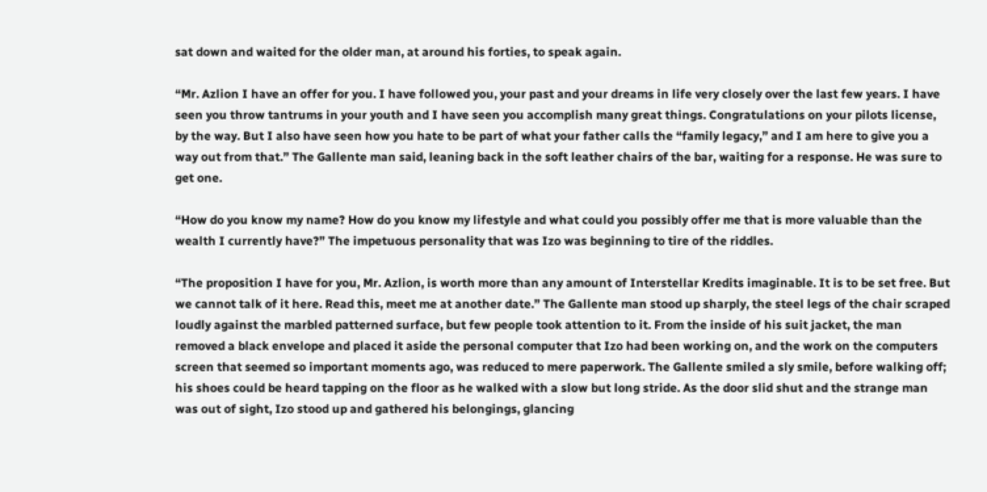sat down and waited for the older man, at around his forties, to speak again.

“Mr. Azlion I have an offer for you. I have followed you, your past and your dreams in life very closely over the last few years. I have seen you throw tantrums in your youth and I have seen you accomplish many great things. Congratulations on your pilots license, by the way. But I also have seen how you hate to be part of what your father calls the “family legacy,” and I am here to give you a way out from that.” The Gallente man said, leaning back in the soft leather chairs of the bar, waiting for a response. He was sure to get one.

“How do you know my name? How do you know my lifestyle and what could you possibly offer me that is more valuable than the wealth I currently have?” The impetuous personality that was Izo was beginning to tire of the riddles.

“The proposition I have for you, Mr. Azlion, is worth more than any amount of Interstellar Kredits imaginable. It is to be set free. But we cannot talk of it here. Read this, meet me at another date.” The Gallente man stood up sharply, the steel legs of the chair scraped loudly against the marbled patterned surface, but few people took attention to it. From the inside of his suit jacket, the man removed a black envelope and placed it aside the personal computer that Izo had been working on, and the work on the computers screen that seemed so important moments ago, was reduced to mere paperwork. The Gallente smiled a sly smile, before walking off; his shoes could be heard tapping on the floor as he walked with a slow but long stride. As the door slid shut and the strange man was out of sight, Izo stood up and gathered his belongings, glancing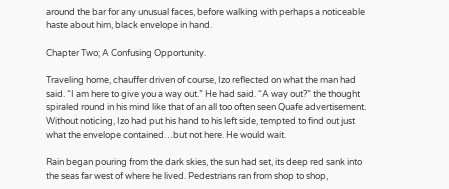around the bar for any unusual faces, before walking with perhaps a noticeable haste about him, black envelope in hand.

Chapter Two; A Confusing Opportunity.

Traveling home, chauffer driven of course, Izo reflected on what the man had said. “I am here to give you a way out.” He had said. “A way out?” the thought spiraled round in his mind like that of an all too often seen Quafe advertisement. Without noticing, Izo had put his hand to his left side, tempted to find out just what the envelope contained…but not here. He would wait.

Rain began pouring from the dark skies, the sun had set, its deep red sank into the seas far west of where he lived. Pedestrians ran from shop to shop,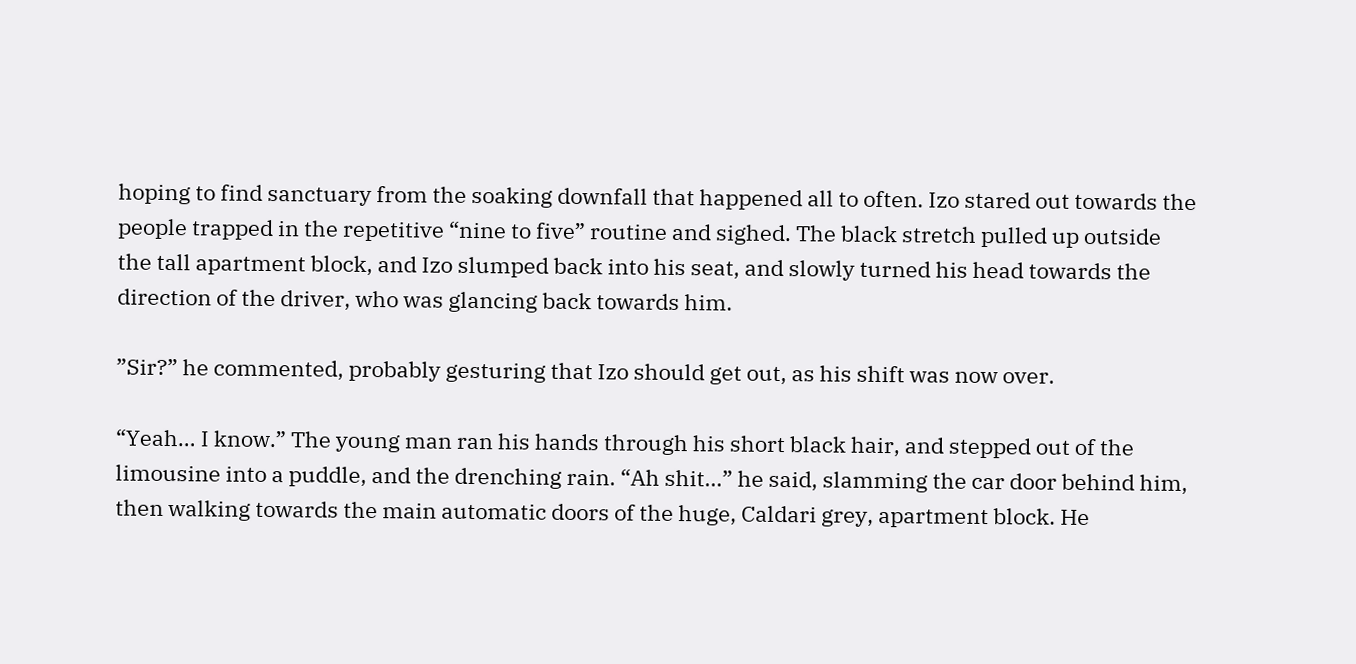hoping to find sanctuary from the soaking downfall that happened all to often. Izo stared out towards the people trapped in the repetitive “nine to five” routine and sighed. The black stretch pulled up outside the tall apartment block, and Izo slumped back into his seat, and slowly turned his head towards the direction of the driver, who was glancing back towards him.

”Sir?” he commented, probably gesturing that Izo should get out, as his shift was now over.

“Yeah… I know.” The young man ran his hands through his short black hair, and stepped out of the limousine into a puddle, and the drenching rain. “Ah shit…” he said, slamming the car door behind him, then walking towards the main automatic doors of the huge, Caldari grey, apartment block. He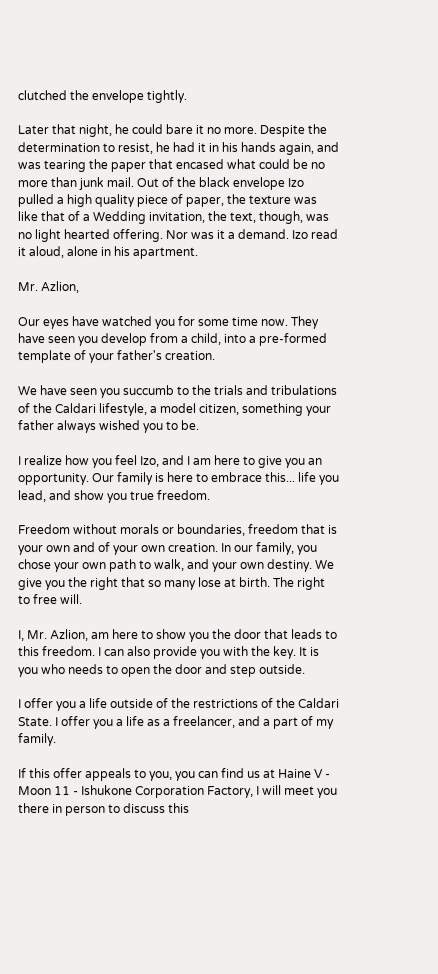clutched the envelope tightly.

Later that night, he could bare it no more. Despite the determination to resist, he had it in his hands again, and was tearing the paper that encased what could be no more than junk mail. Out of the black envelope Izo pulled a high quality piece of paper, the texture was like that of a Wedding invitation, the text, though, was no light hearted offering. Nor was it a demand. Izo read it aloud, alone in his apartment.

Mr. Azlion,

Our eyes have watched you for some time now. They have seen you develop from a child, into a pre-formed template of your father's creation.

We have seen you succumb to the trials and tribulations of the Caldari lifestyle, a model citizen, something your father always wished you to be.

I realize how you feel Izo, and I am here to give you an opportunity. Our family is here to embrace this... life you lead, and show you true freedom.

Freedom without morals or boundaries, freedom that is your own and of your own creation. In our family, you chose your own path to walk, and your own destiny. We give you the right that so many lose at birth. The right to free will.

I, Mr. Azlion, am here to show you the door that leads to this freedom. I can also provide you with the key. It is you who needs to open the door and step outside.

I offer you a life outside of the restrictions of the Caldari State. I offer you a life as a freelancer, and a part of my family.

If this offer appeals to you, you can find us at Haine V - Moon 11 - Ishukone Corporation Factory, I will meet you there in person to discuss this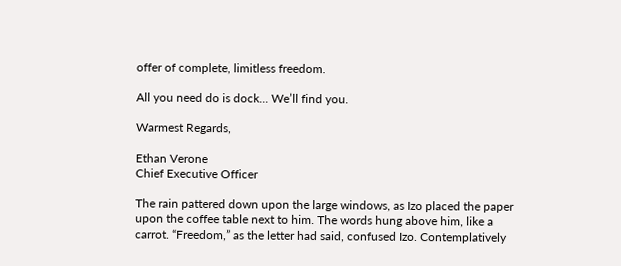offer of complete, limitless freedom.

All you need do is dock... We’ll find you.

Warmest Regards,

Ethan Verone
Chief Executive Officer

The rain pattered down upon the large windows, as Izo placed the paper upon the coffee table next to him. The words hung above him, like a carrot. “Freedom,” as the letter had said, confused Izo. Contemplatively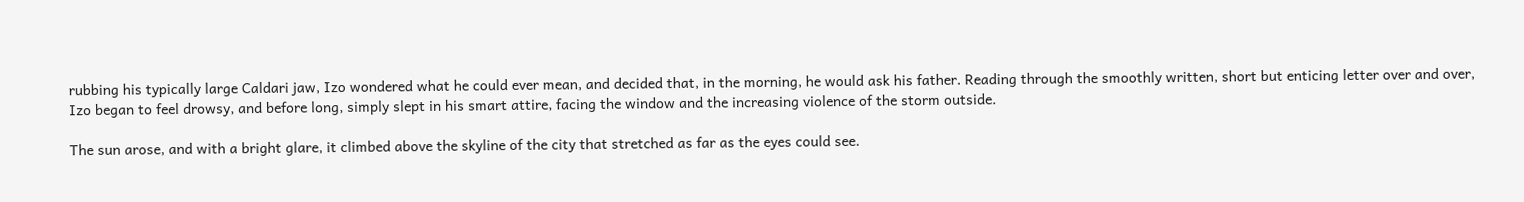rubbing his typically large Caldari jaw, Izo wondered what he could ever mean, and decided that, in the morning, he would ask his father. Reading through the smoothly written, short but enticing letter over and over, Izo began to feel drowsy, and before long, simply slept in his smart attire, facing the window and the increasing violence of the storm outside.

The sun arose, and with a bright glare, it climbed above the skyline of the city that stretched as far as the eyes could see.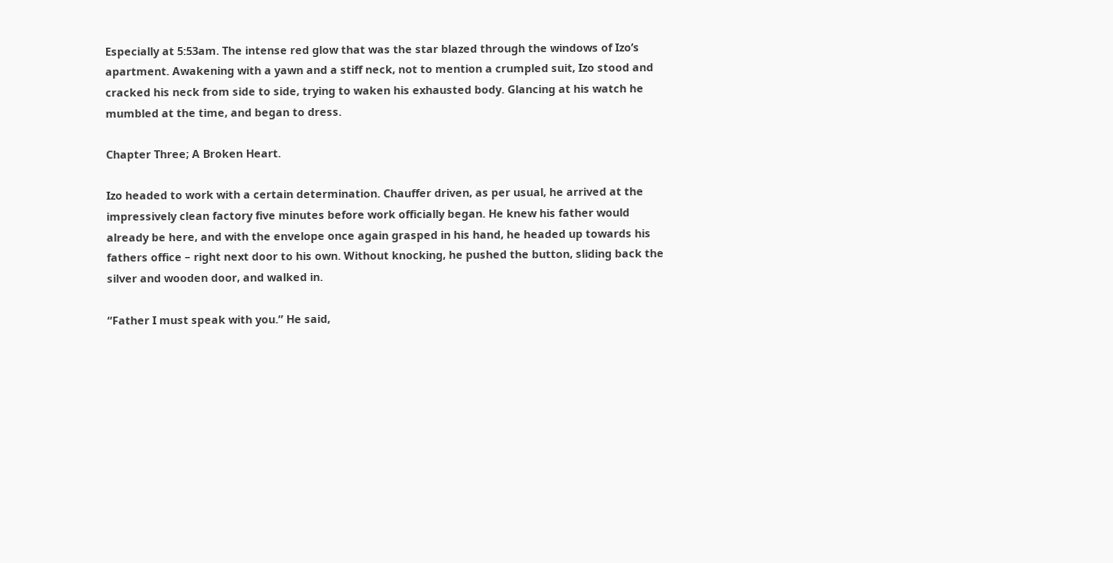Especially at 5:53am. The intense red glow that was the star blazed through the windows of Izo’s apartment. Awakening with a yawn and a stiff neck, not to mention a crumpled suit, Izo stood and cracked his neck from side to side, trying to waken his exhausted body. Glancing at his watch he mumbled at the time, and began to dress.

Chapter Three; A Broken Heart.

Izo headed to work with a certain determination. Chauffer driven, as per usual, he arrived at the impressively clean factory five minutes before work officially began. He knew his father would already be here, and with the envelope once again grasped in his hand, he headed up towards his fathers office – right next door to his own. Without knocking, he pushed the button, sliding back the silver and wooden door, and walked in.

“Father I must speak with you.” He said,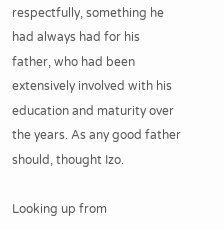respectfully, something he had always had for his father, who had been extensively involved with his education and maturity over the years. As any good father should, thought Izo.

Looking up from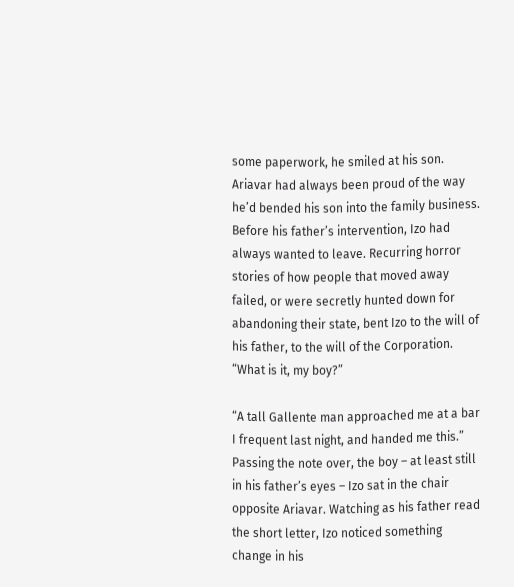some paperwork, he smiled at his son. Ariavar had always been proud of the way he’d bended his son into the family business. Before his father’s intervention, Izo had always wanted to leave. Recurring horror stories of how people that moved away failed, or were secretly hunted down for abandoning their state, bent Izo to the will of his father, to the will of the Corporation. “What is it, my boy?”

“A tall Gallente man approached me at a bar I frequent last night, and handed me this.” Passing the note over, the boy – at least still in his father’s eyes – Izo sat in the chair opposite Ariavar. Watching as his father read the short letter, Izo noticed something change in his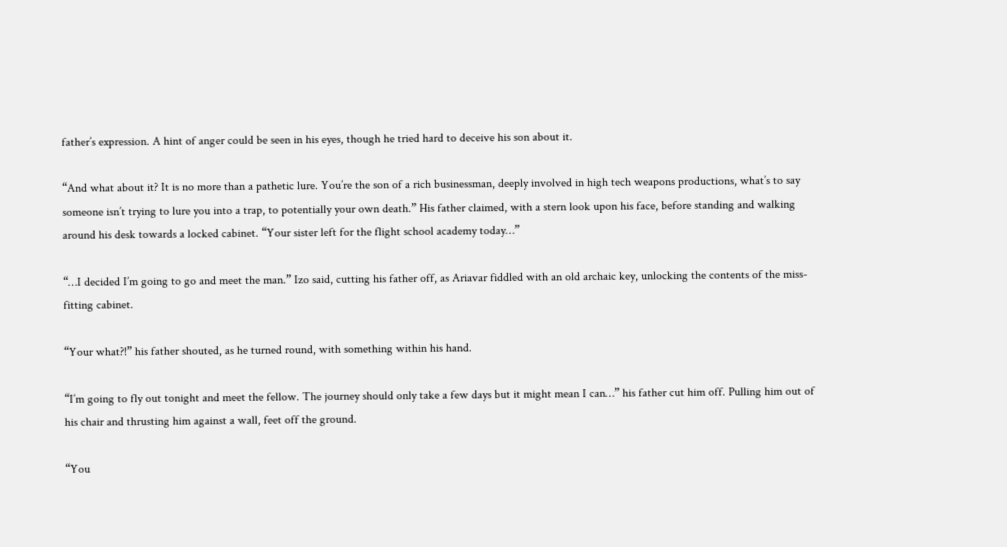father’s expression. A hint of anger could be seen in his eyes, though he tried hard to deceive his son about it.

“And what about it? It is no more than a pathetic lure. You’re the son of a rich businessman, deeply involved in high tech weapons productions, what’s to say someone isn’t trying to lure you into a trap, to potentially your own death.” His father claimed, with a stern look upon his face, before standing and walking around his desk towards a locked cabinet. “Your sister left for the flight school academy today…”

“…I decided I’m going to go and meet the man.” Izo said, cutting his father off, as Ariavar fiddled with an old archaic key, unlocking the contents of the miss-fitting cabinet.

“Your what?!” his father shouted, as he turned round, with something within his hand.

“I’m going to fly out tonight and meet the fellow. The journey should only take a few days but it might mean I can…” his father cut him off. Pulling him out of his chair and thrusting him against a wall, feet off the ground.

“You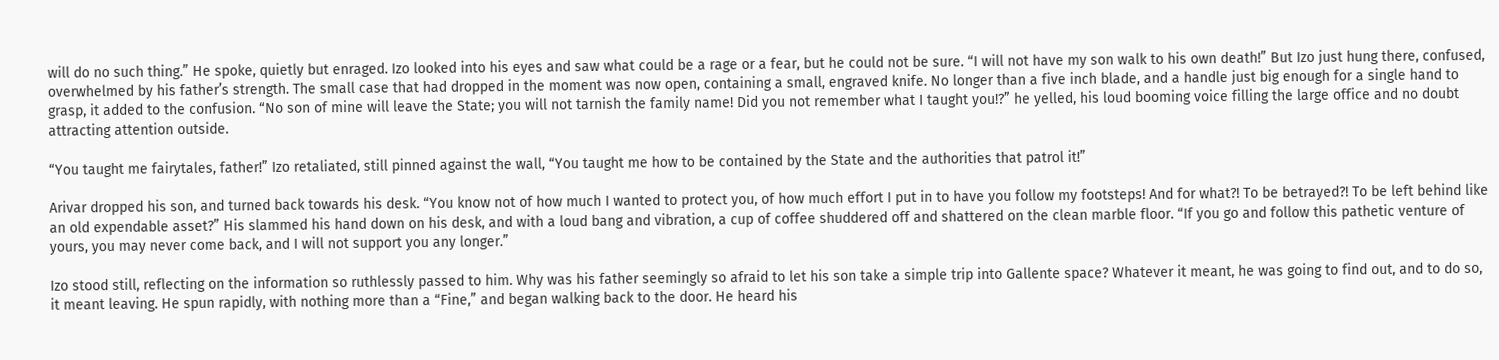will do no such thing.” He spoke, quietly but enraged. Izo looked into his eyes and saw what could be a rage or a fear, but he could not be sure. “I will not have my son walk to his own death!” But Izo just hung there, confused, overwhelmed by his father’s strength. The small case that had dropped in the moment was now open, containing a small, engraved knife. No longer than a five inch blade, and a handle just big enough for a single hand to grasp, it added to the confusion. “No son of mine will leave the State; you will not tarnish the family name! Did you not remember what I taught you!?” he yelled, his loud booming voice filling the large office and no doubt attracting attention outside.

“You taught me fairytales, father!” Izo retaliated, still pinned against the wall, “You taught me how to be contained by the State and the authorities that patrol it!”

Arivar dropped his son, and turned back towards his desk. “You know not of how much I wanted to protect you, of how much effort I put in to have you follow my footsteps! And for what?! To be betrayed?! To be left behind like an old expendable asset?” His slammed his hand down on his desk, and with a loud bang and vibration, a cup of coffee shuddered off and shattered on the clean marble floor. “If you go and follow this pathetic venture of yours, you may never come back, and I will not support you any longer.”

Izo stood still, reflecting on the information so ruthlessly passed to him. Why was his father seemingly so afraid to let his son take a simple trip into Gallente space? Whatever it meant, he was going to find out, and to do so, it meant leaving. He spun rapidly, with nothing more than a “Fine,” and began walking back to the door. He heard his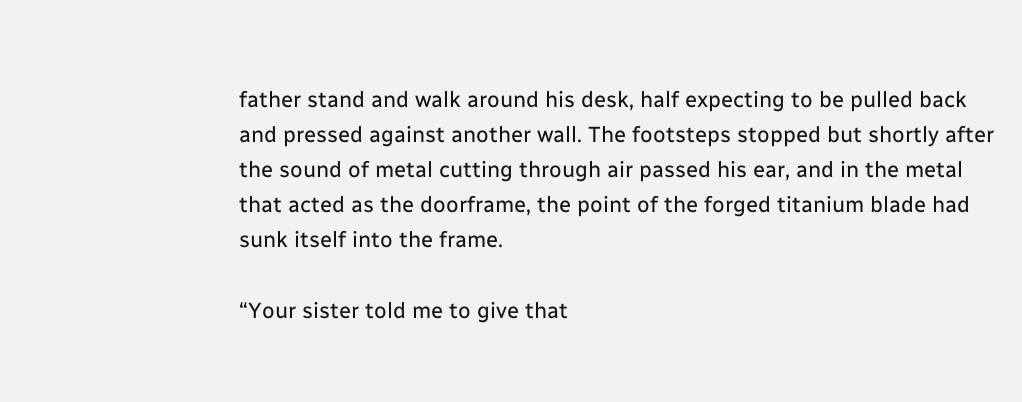father stand and walk around his desk, half expecting to be pulled back and pressed against another wall. The footsteps stopped but shortly after the sound of metal cutting through air passed his ear, and in the metal that acted as the doorframe, the point of the forged titanium blade had sunk itself into the frame.

“Your sister told me to give that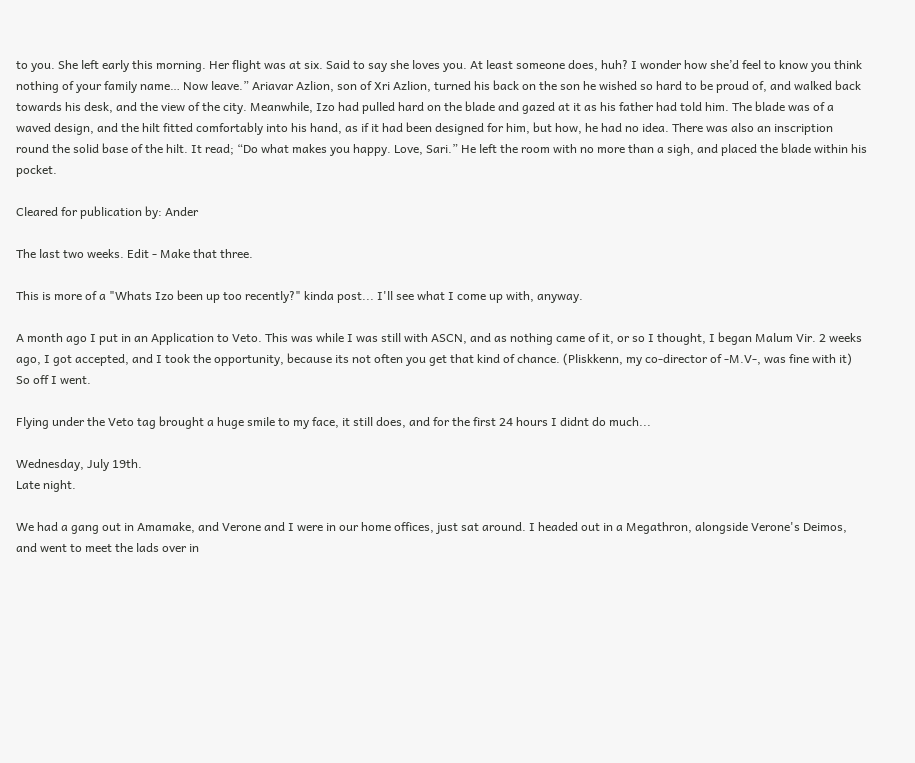to you. She left early this morning. Her flight was at six. Said to say she loves you. At least someone does, huh? I wonder how she’d feel to know you think nothing of your family name… Now leave.” Ariavar Azlion, son of Xri Azlion, turned his back on the son he wished so hard to be proud of, and walked back towards his desk, and the view of the city. Meanwhile, Izo had pulled hard on the blade and gazed at it as his father had told him. The blade was of a waved design, and the hilt fitted comfortably into his hand, as if it had been designed for him, but how, he had no idea. There was also an inscription round the solid base of the hilt. It read; “Do what makes you happy. Love, Sari.” He left the room with no more than a sigh, and placed the blade within his pocket.

Cleared for publication by: Ander

The last two weeks. Edit - Make that three.

This is more of a "Whats Izo been up too recently?" kinda post... I'll see what I come up with, anyway.

A month ago I put in an Application to Veto. This was while I was still with ASCN, and as nothing came of it, or so I thought, I began Malum Vir. 2 weeks ago, I got accepted, and I took the opportunity, because its not often you get that kind of chance. (Pliskkenn, my co-director of -M.V-, was fine with it) So off I went.

Flying under the Veto tag brought a huge smile to my face, it still does, and for the first 24 hours I didnt do much...

Wednesday, July 19th.
Late night.

We had a gang out in Amamake, and Verone and I were in our home offices, just sat around. I headed out in a Megathron, alongside Verone's Deimos, and went to meet the lads over in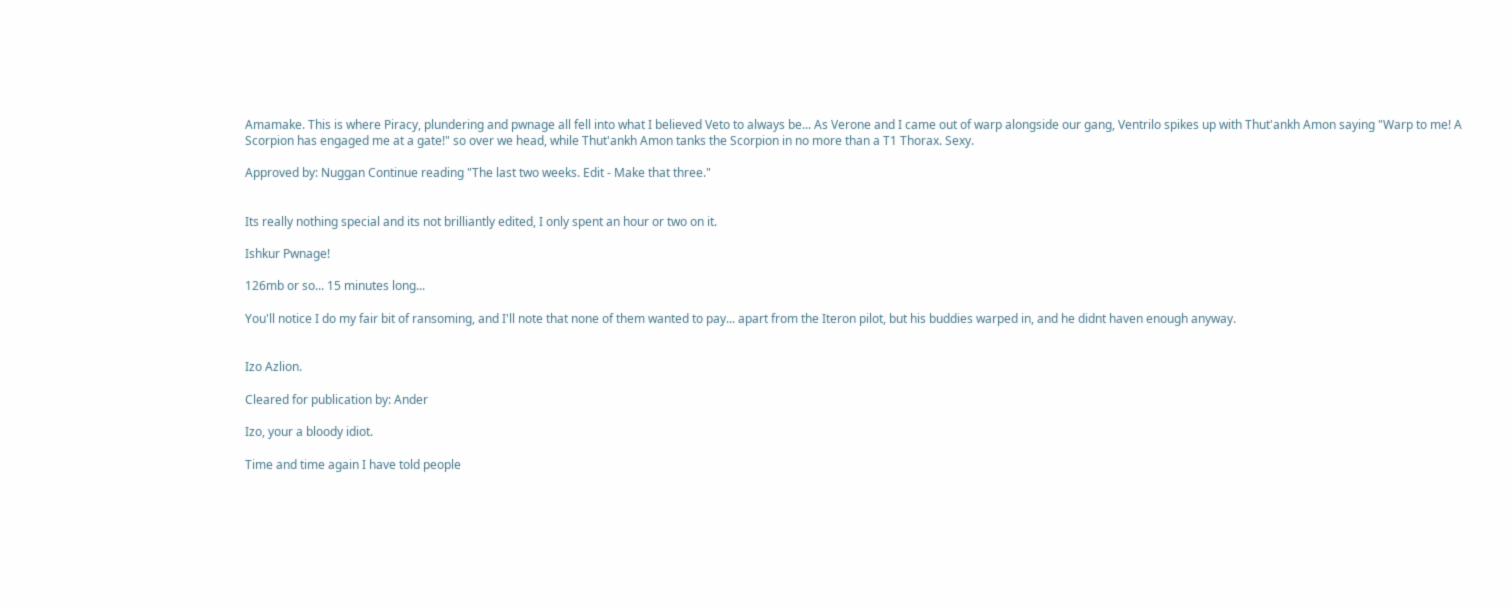Amamake. This is where Piracy, plundering and pwnage all fell into what I believed Veto to always be... As Verone and I came out of warp alongside our gang, Ventrilo spikes up with Thut'ankh Amon saying "Warp to me! A Scorpion has engaged me at a gate!" so over we head, while Thut'ankh Amon tanks the Scorpion in no more than a T1 Thorax. Sexy.

Approved by: Nuggan Continue reading "The last two weeks. Edit - Make that three."


Its really nothing special and its not brilliantly edited, I only spent an hour or two on it.

Ishkur Pwnage!

126mb or so... 15 minutes long...

You'll notice I do my fair bit of ransoming, and I'll note that none of them wanted to pay... apart from the Iteron pilot, but his buddies warped in, and he didnt haven enough anyway.


Izo Azlion.

Cleared for publication by: Ander

Izo, your a bloody idiot.

Time and time again I have told people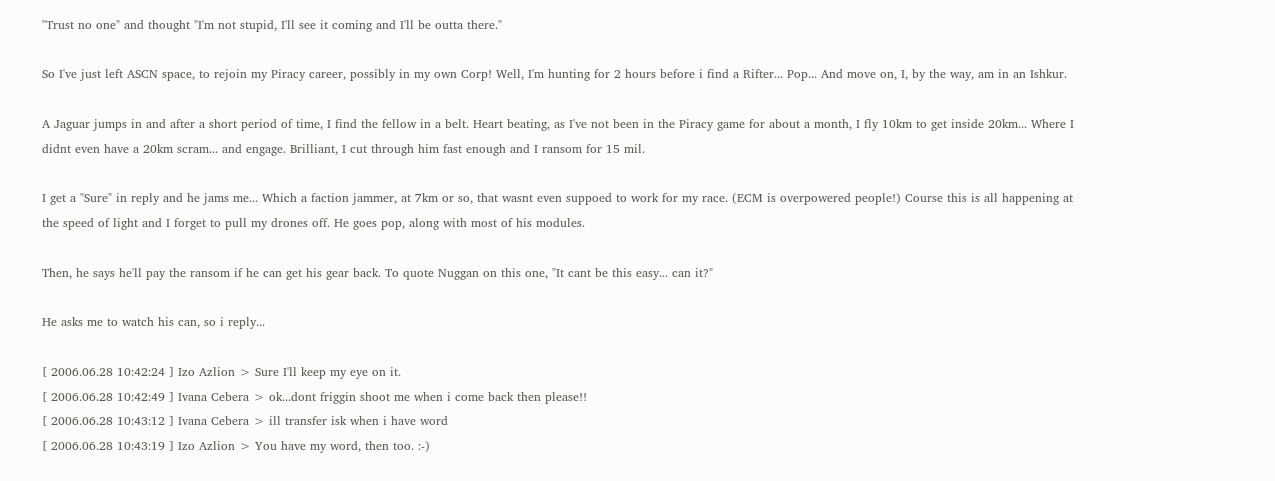"Trust no one" and thought "I'm not stupid, I'll see it coming and I'll be outta there."

So I've just left ASCN space, to rejoin my Piracy career, possibly in my own Corp! Well, I'm hunting for 2 hours before i find a Rifter... Pop... And move on, I, by the way, am in an Ishkur.

A Jaguar jumps in and after a short period of time, I find the fellow in a belt. Heart beating, as I've not been in the Piracy game for about a month, I fly 10km to get inside 20km... Where I didnt even have a 20km scram... and engage. Brilliant, I cut through him fast enough and I ransom for 15 mil.

I get a "Sure" in reply and he jams me... Which a faction jammer, at 7km or so, that wasnt even suppoed to work for my race. (ECM is overpowered people!) Course this is all happening at the speed of light and I forget to pull my drones off. He goes pop, along with most of his modules.

Then, he says he'll pay the ransom if he can get his gear back. To quote Nuggan on this one, "It cant be this easy... can it?"

He asks me to watch his can, so i reply...

[ 2006.06.28 10:42:24 ] Izo Azlion > Sure I'll keep my eye on it.
[ 2006.06.28 10:42:49 ] Ivana Cebera > ok...dont friggin shoot me when i come back then please!!
[ 2006.06.28 10:43:12 ] Ivana Cebera > ill transfer isk when i have word
[ 2006.06.28 10:43:19 ] Izo Azlion > You have my word, then too. :-)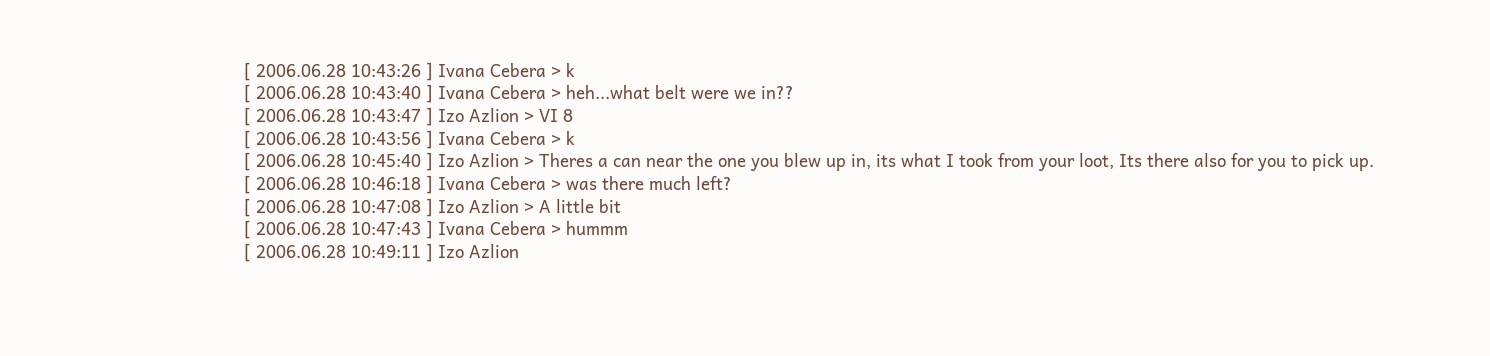[ 2006.06.28 10:43:26 ] Ivana Cebera > k
[ 2006.06.28 10:43:40 ] Ivana Cebera > heh...what belt were we in??
[ 2006.06.28 10:43:47 ] Izo Azlion > VI 8
[ 2006.06.28 10:43:56 ] Ivana Cebera > k
[ 2006.06.28 10:45:40 ] Izo Azlion > Theres a can near the one you blew up in, its what I took from your loot, Its there also for you to pick up.
[ 2006.06.28 10:46:18 ] Ivana Cebera > was there much left?
[ 2006.06.28 10:47:08 ] Izo Azlion > A little bit
[ 2006.06.28 10:47:43 ] Ivana Cebera > hummm
[ 2006.06.28 10:49:11 ] Izo Azlion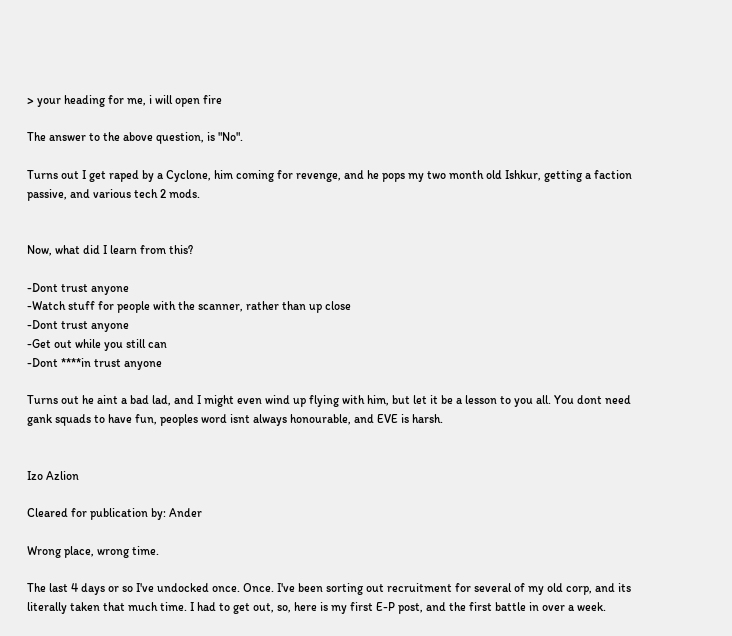> your heading for me, i will open fire

The answer to the above question, is "No".

Turns out I get raped by a Cyclone, him coming for revenge, and he pops my two month old Ishkur, getting a faction passive, and various tech 2 mods.


Now, what did I learn from this?

-Dont trust anyone
-Watch stuff for people with the scanner, rather than up close
-Dont trust anyone
-Get out while you still can
-Dont ****in trust anyone

Turns out he aint a bad lad, and I might even wind up flying with him, but let it be a lesson to you all. You dont need gank squads to have fun, peoples word isnt always honourable, and EVE is harsh.


Izo Azlion

Cleared for publication by: Ander

Wrong place, wrong time.

The last 4 days or so I've undocked once. Once. I've been sorting out recruitment for several of my old corp, and its literally taken that much time. I had to get out, so, here is my first E-P post, and the first battle in over a week.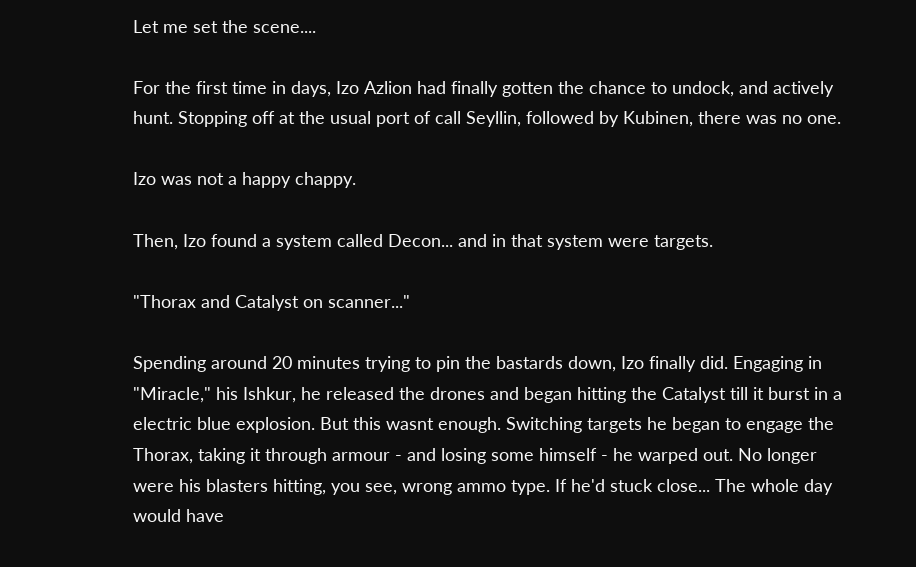Let me set the scene....

For the first time in days, Izo Azlion had finally gotten the chance to undock, and actively hunt. Stopping off at the usual port of call Seyllin, followed by Kubinen, there was no one.

Izo was not a happy chappy.

Then, Izo found a system called Decon... and in that system were targets.

"Thorax and Catalyst on scanner..."

Spending around 20 minutes trying to pin the bastards down, Izo finally did. Engaging in
"Miracle," his Ishkur, he released the drones and began hitting the Catalyst till it burst in a electric blue explosion. But this wasnt enough. Switching targets he began to engage the Thorax, taking it through armour - and losing some himself - he warped out. No longer were his blasters hitting, you see, wrong ammo type. If he'd stuck close... The whole day would have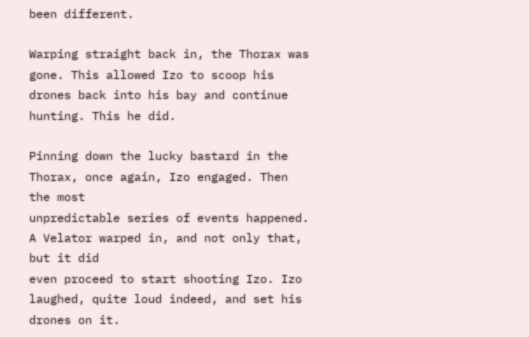been different.

Warping straight back in, the Thorax was gone. This allowed Izo to scoop his drones back into his bay and continue hunting. This he did.

Pinning down the lucky bastard in the Thorax, once again, Izo engaged. Then the most
unpredictable series of events happened. A Velator warped in, and not only that, but it did
even proceed to start shooting Izo. Izo laughed, quite loud indeed, and set his drones on it.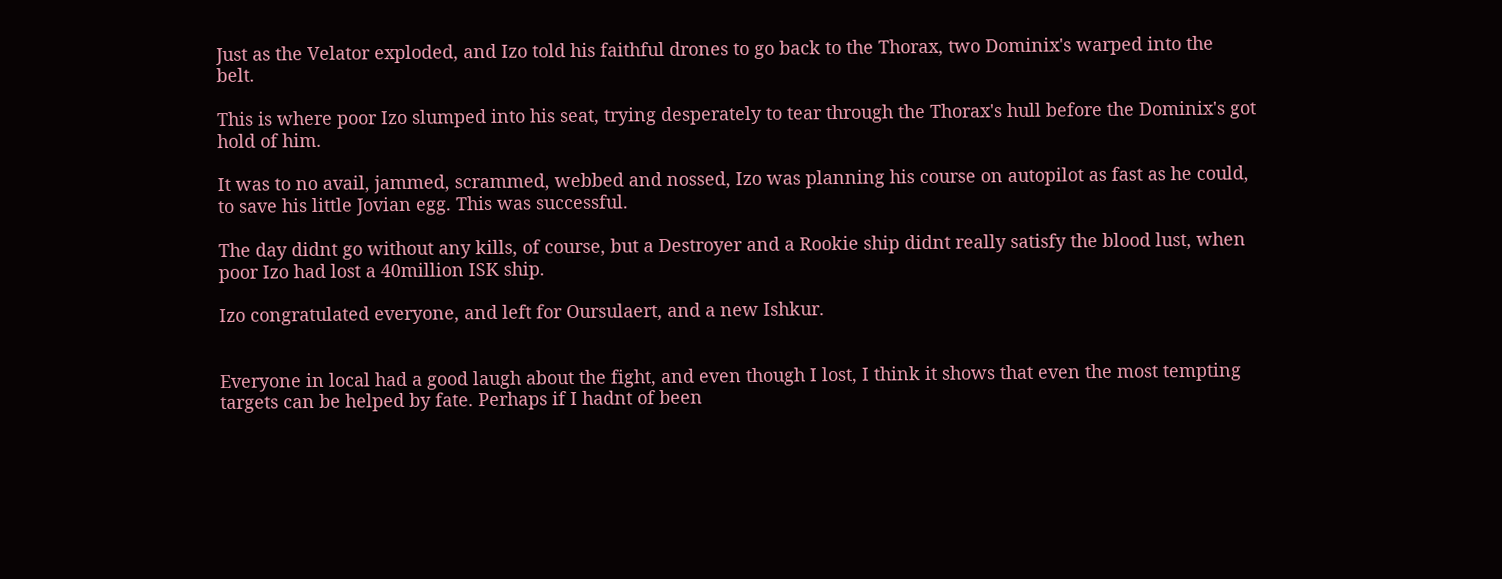Just as the Velator exploded, and Izo told his faithful drones to go back to the Thorax, two Dominix's warped into the belt.

This is where poor Izo slumped into his seat, trying desperately to tear through the Thorax's hull before the Dominix's got hold of him.

It was to no avail, jammed, scrammed, webbed and nossed, Izo was planning his course on autopilot as fast as he could, to save his little Jovian egg. This was successful.

The day didnt go without any kills, of course, but a Destroyer and a Rookie ship didnt really satisfy the blood lust, when poor Izo had lost a 40million ISK ship.

Izo congratulated everyone, and left for Oursulaert, and a new Ishkur.


Everyone in local had a good laugh about the fight, and even though I lost, I think it shows that even the most tempting targets can be helped by fate. Perhaps if I hadnt of been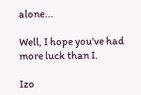alone...

Well, I hope you've had more luck than I.

Izo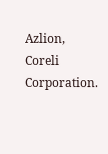Azlion,
Coreli Corporation.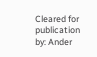Cleared for publication by: Ander